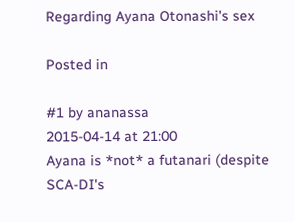Regarding Ayana Otonashi's sex

Posted in

#1 by ananassa
2015-04-14 at 21:00
Ayana is *not* a futanari (despite SCA-DI's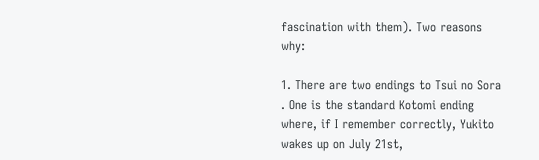fascination with them). Two reasons why:

1. There are two endings to Tsui no Sora . One is the standard Kotomi ending where, if I remember correctly, Yukito wakes up on July 21st,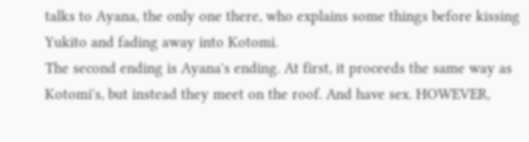talks to Ayana, the only one there, who explains some things before kissing Yukito and fading away into Kotomi.
The second ending is Ayana's ending. At first, it proceeds the same way as Kotomi's, but instead they meet on the roof. And have sex. HOWEVER,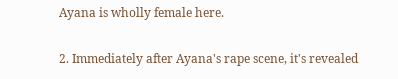Ayana is wholly female here.

2. Immediately after Ayana's rape scene, it's revealed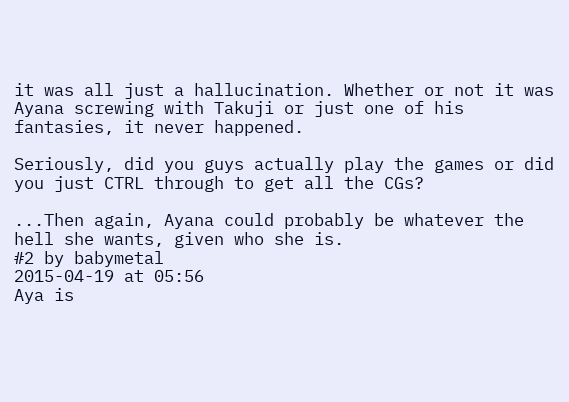it was all just a hallucination. Whether or not it was Ayana screwing with Takuji or just one of his fantasies, it never happened.

Seriously, did you guys actually play the games or did you just CTRL through to get all the CGs?

...Then again, Ayana could probably be whatever the hell she wants, given who she is.
#2 by babymetal
2015-04-19 at 05:56
Aya is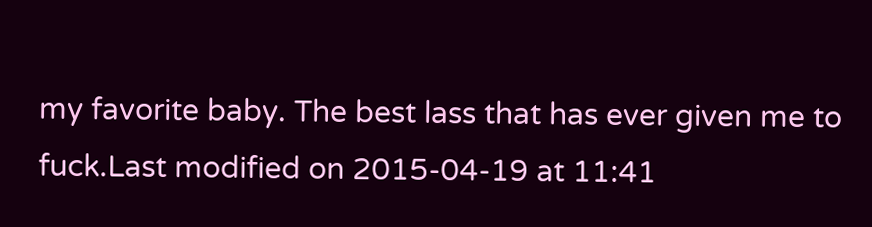my favorite baby. The best lass that has ever given me to fuck.Last modified on 2015-04-19 at 11:41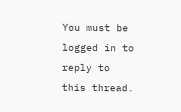You must be logged in to reply to this thread.